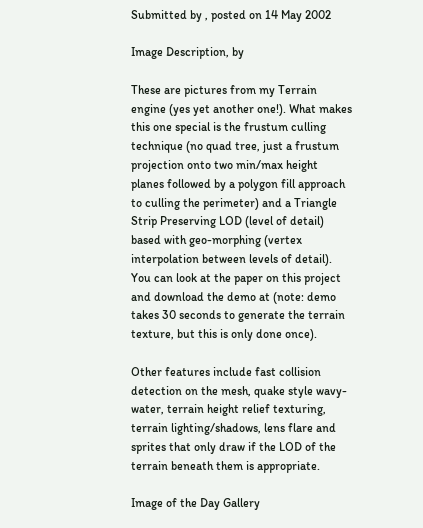Submitted by , posted on 14 May 2002

Image Description, by

These are pictures from my Terrain engine (yes yet another one!). What makes this one special is the frustum culling technique (no quad tree, just a frustum projection onto two min/max height planes followed by a polygon fill approach to culling the perimeter) and a Triangle Strip Preserving LOD (level of detail) based with geo-morphing (vertex interpolation between levels of detail). You can look at the paper on this project and download the demo at (note: demo takes 30 seconds to generate the terrain texture, but this is only done once).

Other features include fast collision detection on the mesh, quake style wavy-water, terrain height relief texturing, terrain lighting/shadows, lens flare and sprites that only draw if the LOD of the terrain beneath them is appropriate.

Image of the Day Gallery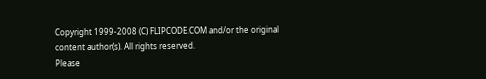Copyright 1999-2008 (C) FLIPCODE.COM and/or the original content author(s). All rights reserved.
Please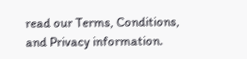read our Terms, Conditions, and Privacy information.